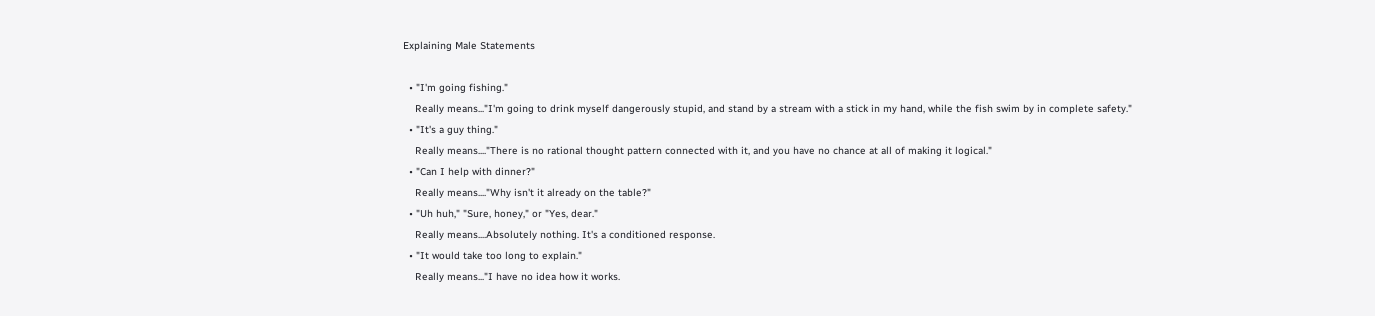Explaining Male Statements

  • "I'm going fishing."
    Really means..."I'm going to drink myself dangerously stupid, and stand by a stream with a stick in my hand, while the fish swim by in complete safety."
  • "It's a guy thing."
    Really means...."There is no rational thought pattern connected with it, and you have no chance at all of making it logical."
  • "Can I help with dinner?"
    Really means...."Why isn't it already on the table?"
  • "Uh huh," "Sure, honey," or "Yes, dear."
    Really means....Absolutely nothing. It's a conditioned response.
  • "It would take too long to explain."
    Really means..."I have no idea how it works.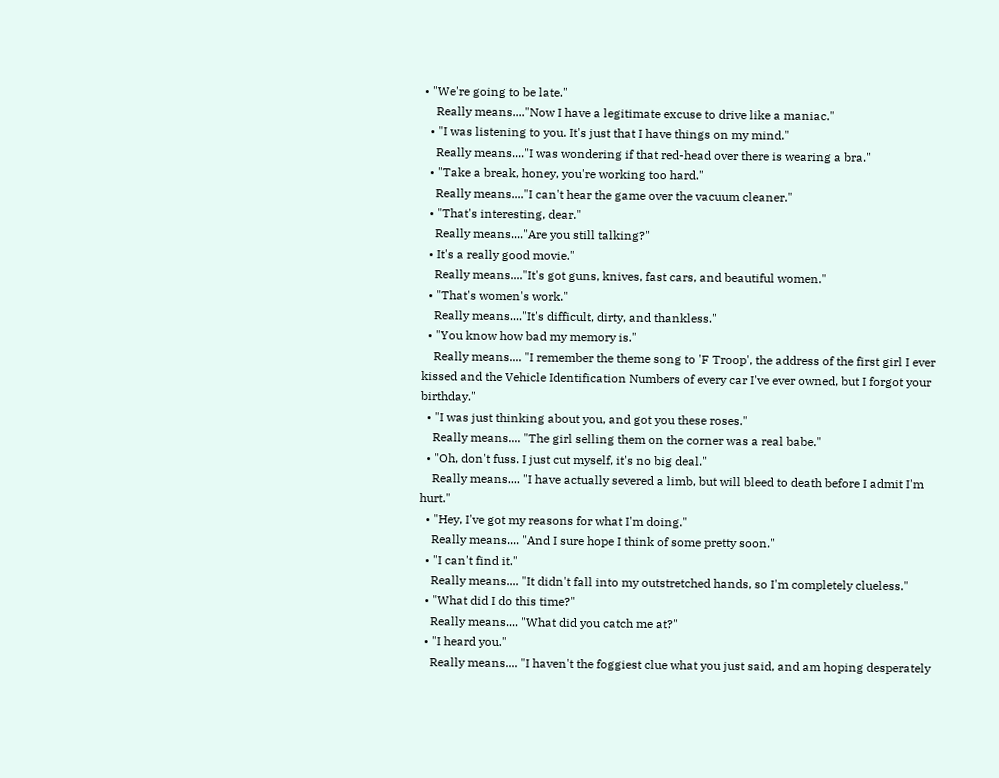• "We're going to be late."
    Really means...."Now I have a legitimate excuse to drive like a maniac."
  • "I was listening to you. It's just that I have things on my mind."
    Really means...."I was wondering if that red-head over there is wearing a bra."
  • "Take a break, honey, you're working too hard."
    Really means...."I can't hear the game over the vacuum cleaner."
  • "That's interesting, dear."
    Really means...."Are you still talking?"
  • It's a really good movie."
    Really means...."It's got guns, knives, fast cars, and beautiful women."
  • "That's women's work."
    Really means...."It's difficult, dirty, and thankless."
  • "You know how bad my memory is."
    Really means.... "I remember the theme song to 'F Troop', the address of the first girl I ever kissed and the Vehicle Identification Numbers of every car I've ever owned, but I forgot your birthday."
  • "I was just thinking about you, and got you these roses."
    Really means.... "The girl selling them on the corner was a real babe."
  • "Oh, don't fuss. I just cut myself, it's no big deal."
    Really means.... "I have actually severed a limb, but will bleed to death before I admit I'm hurt."
  • "Hey, I've got my reasons for what I'm doing."
    Really means.... "And I sure hope I think of some pretty soon."
  • "I can't find it."
    Really means.... "It didn't fall into my outstretched hands, so I'm completely clueless."
  • "What did I do this time?"
    Really means.... "What did you catch me at?"
  • "I heard you."
    Really means.... "I haven't the foggiest clue what you just said, and am hoping desperately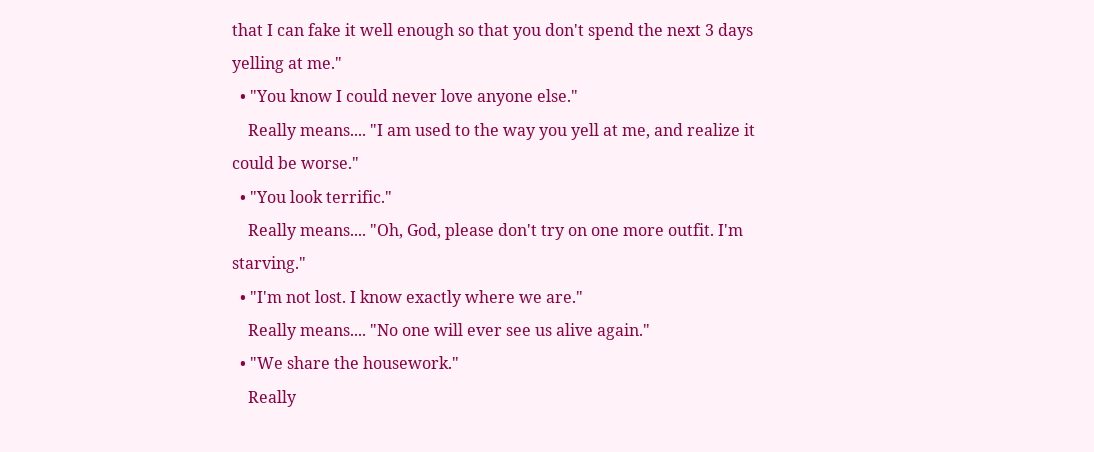that I can fake it well enough so that you don't spend the next 3 days yelling at me."
  • "You know I could never love anyone else."
    Really means.... "I am used to the way you yell at me, and realize it could be worse."
  • "You look terrific."
    Really means.... "Oh, God, please don't try on one more outfit. I'm starving."
  • "I'm not lost. I know exactly where we are."
    Really means.... "No one will ever see us alive again."
  • "We share the housework."
    Really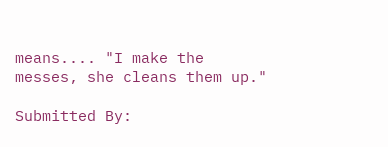means.... "I make the messes, she cleans them up."

Submitted By: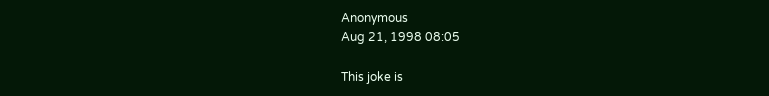Anonymous
Aug 21, 1998 08:05

This joke is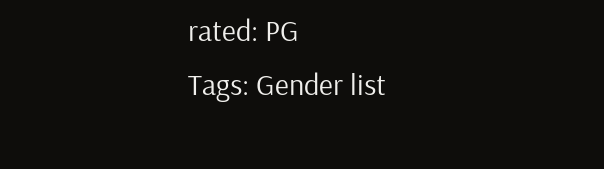rated: PG
Tags: Gender list